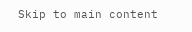Skip to main content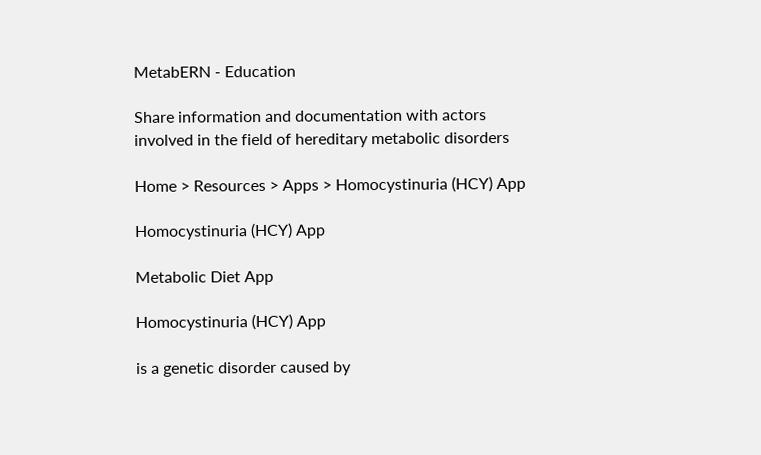MetabERN - Education

Share information and documentation with actors involved in the field of hereditary metabolic disorders

Home > Resources > Apps > Homocystinuria (HCY) App

Homocystinuria (HCY) App

Metabolic Diet App

Homocystinuria (HCY) App

is a genetic disorder caused by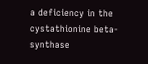a deficiency in the cystathionine beta-synthase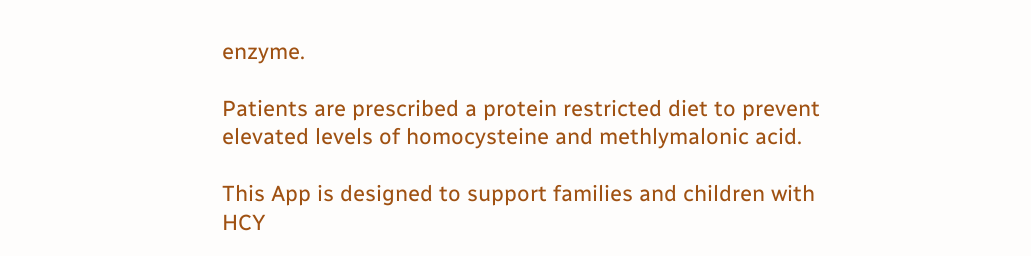enzyme.

Patients are prescribed a protein restricted diet to prevent elevated levels of homocysteine and methlymalonic acid.

This App is designed to support families and children with HCY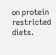on protein restricted diets.